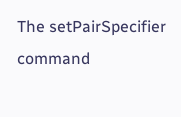The setPairSpecifier command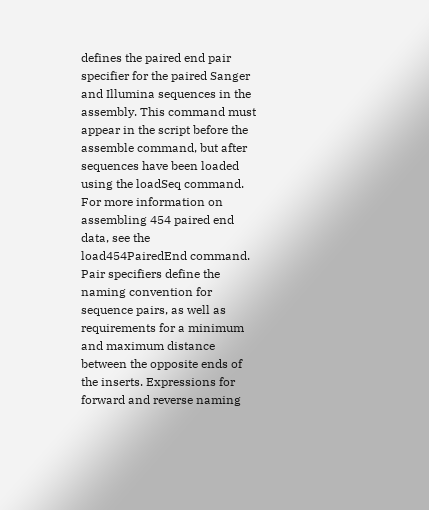defines the paired end pair specifier for the paired Sanger and Illumina sequences in the assembly. This command must appear in the script before the assemble command, but after sequences have been loaded using the loadSeq command. For more information on assembling 454 paired end data, see the load454PairedEnd command. Pair specifiers define the naming convention for sequence pairs, as well as requirements for a minimum and maximum distance between the opposite ends of the inserts. Expressions for forward and reverse naming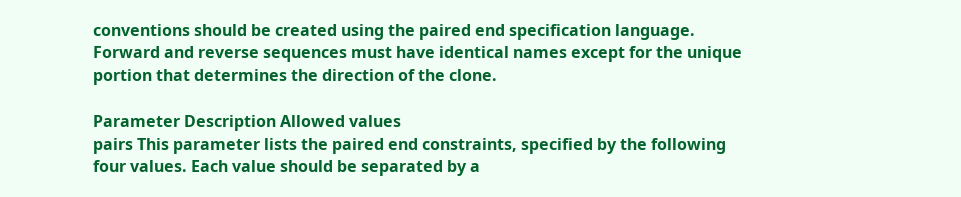conventions should be created using the paired end specification language. Forward and reverse sequences must have identical names except for the unique portion that determines the direction of the clone.

Parameter Description Allowed values
pairs This parameter lists the paired end constraints, specified by the following four values. Each value should be separated by a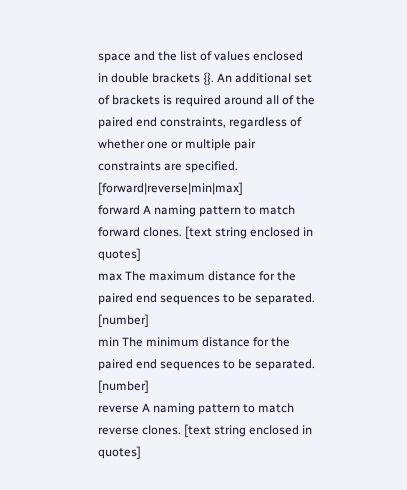space and the list of values enclosed in double brackets {}. An additional set of brackets is required around all of the paired end constraints, regardless of whether one or multiple pair constraints are specified. [forward|reverse|min|max]
forward A naming pattern to match forward clones. [text string enclosed in quotes]
max The maximum distance for the paired end sequences to be separated. [number]
min The minimum distance for the paired end sequences to be separated. [number]
reverse A naming pattern to match reverse clones. [text string enclosed in quotes]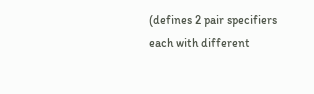(defines 2 pair specifiers each with different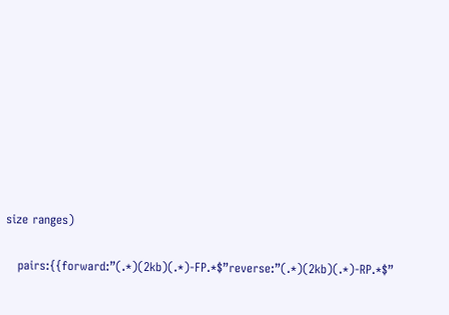size ranges)

   pairs:{{forward:”(.*)(2kb)(.*)-FP.*$”reverse:”(.*)(2kb)(.*)-RP.*$”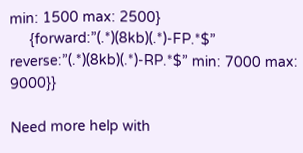min: 1500 max: 2500}
     {forward:”(.*)(8kb)(.*)-FP.*$” reverse:”(.*)(8kb)(.*)-RP.*$” min: 7000 max: 9000}}

Need more help with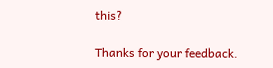this?

Thanks for your feedback.